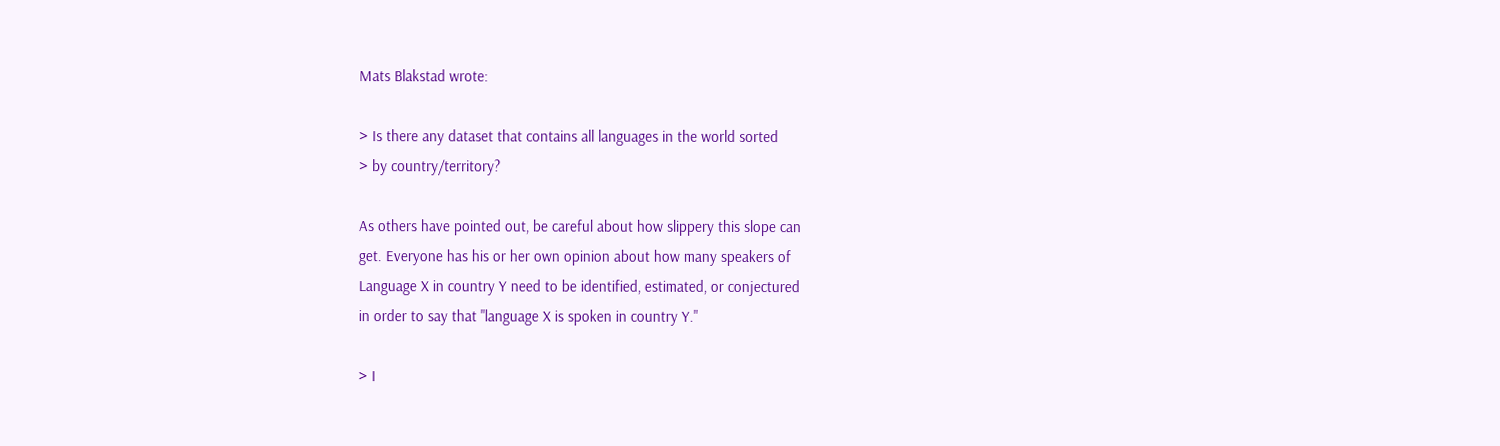Mats Blakstad wrote:

> Is there any dataset that contains all languages in the world sorted
> by country/territory?

As others have pointed out, be careful about how slippery this slope can
get. Everyone has his or her own opinion about how many speakers of
Language X in country Y need to be identified, estimated, or conjectured
in order to say that "language X is spoken in country Y."

> I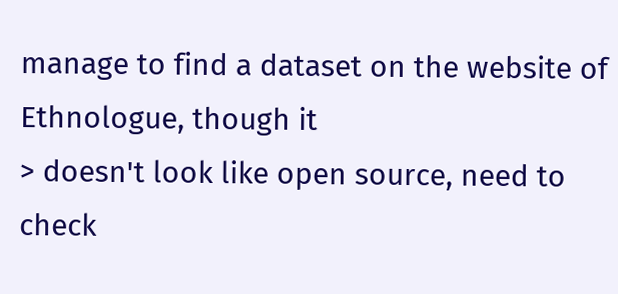manage to find a dataset on the website of Ethnologue, though it
> doesn't look like open source, need to check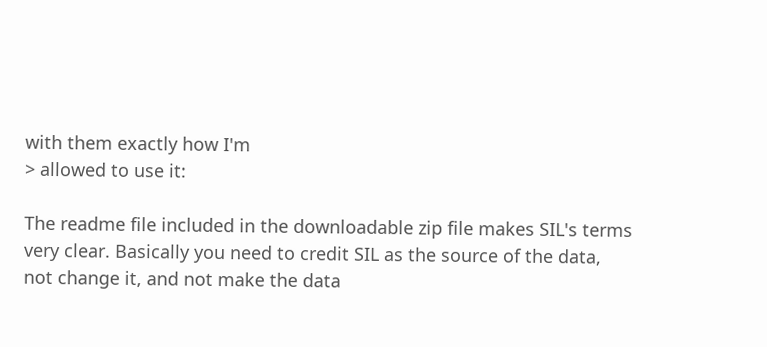with them exactly how I'm
> allowed to use it:

The readme file included in the downloadable zip file makes SIL's terms
very clear. Basically you need to credit SIL as the source of the data,
not change it, and not make the data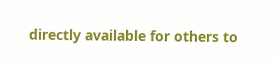directly available for others to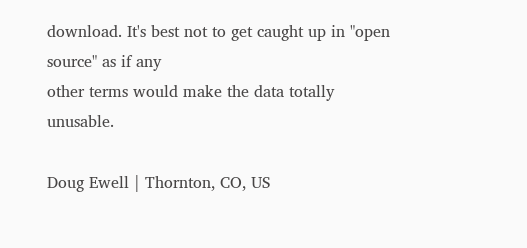download. It's best not to get caught up in "open source" as if any
other terms would make the data totally unusable.

Doug Ewell | Thornton, CO, US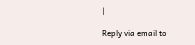|

Reply via email to